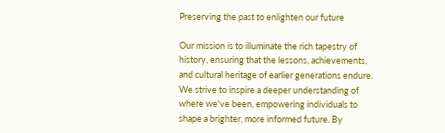Preserving the past to enlighten our future

Our mission is to illuminate the rich tapestry of history, ensuring that the lessons, achievements, and cultural heritage of earlier generations endure. We strive to inspire a deeper understanding of where we've been, empowering individuals to shape a brighter, more informed future. By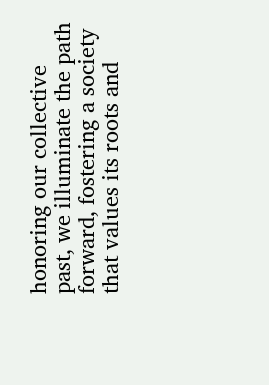honoring our collective past, we illuminate the path forward, fostering a society that values its roots and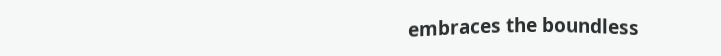embraces the boundless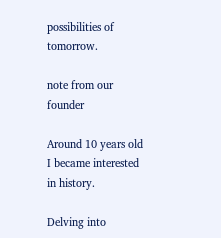possibilities of tomorrow.

note from our founder

Around 10 years old I became interested in history.

Delving into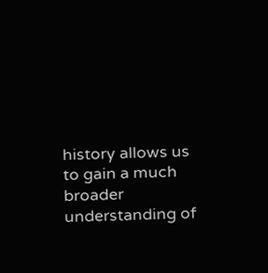history allows us to gain a much broader understanding of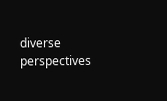diverse perspectives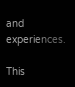and experiences.

This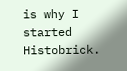is why I started Histobrick.